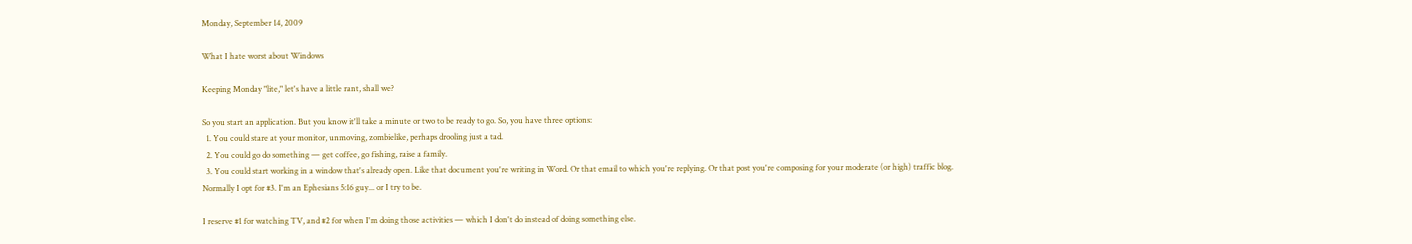Monday, September 14, 2009

What I hate worst about Windows

Keeping Monday "lite," let's have a little rant, shall we?

So you start an application. But you know it'll take a minute or two to be ready to go. So, you have three options:
  1. You could stare at your monitor, unmoving, zombielike, perhaps drooling just a tad.
  2. You could go do something — get coffee, go fishing, raise a family.
  3. You could start working in a window that's already open. Like that document you're writing in Word. Or that email to which you're replying. Or that post you're composing for your moderate (or high) traffic blog.
Normally I opt for #3. I'm an Ephesians 5:16 guy... or I try to be.

I reserve #1 for watching TV, and #2 for when I'm doing those activities — which I don't do instead of doing something else.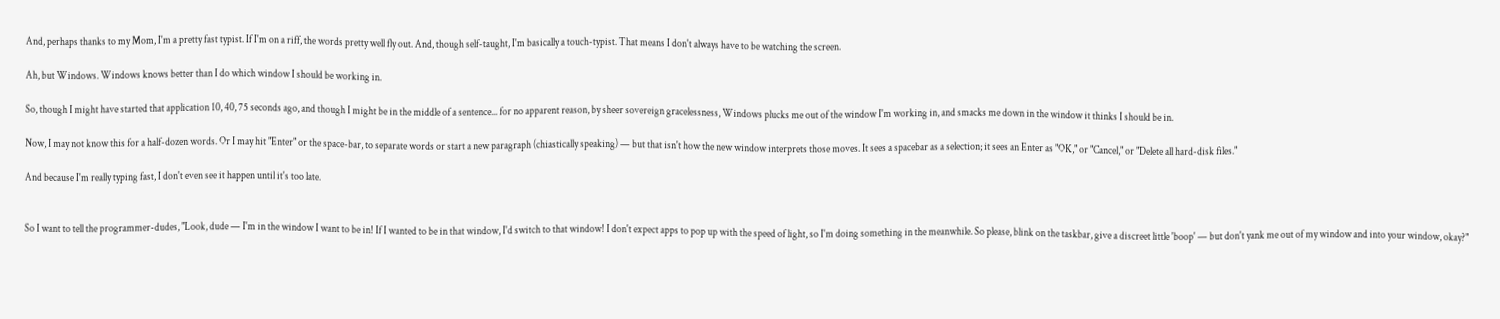And, perhaps thanks to my Mom, I'm a pretty fast typist. If I'm on a riff, the words pretty well fly out. And, though self-taught, I'm basically a touch-typist. That means I don't always have to be watching the screen.

Ah, but Windows. Windows knows better than I do which window I should be working in.

So, though I might have started that application 10, 40, 75 seconds ago, and though I might be in the middle of a sentence... for no apparent reason, by sheer sovereign gracelessness, Windows plucks me out of the window I'm working in, and smacks me down in the window it thinks I should be in.

Now, I may not know this for a half-dozen words. Or I may hit "Enter" or the space-bar, to separate words or start a new paragraph (chiastically speaking) — but that isn't how the new window interprets those moves. It sees a spacebar as a selection; it sees an Enter as "OK," or "Cancel," or "Delete all hard-disk files."

And because I'm really typing fast, I don't even see it happen until it's too late.


So I want to tell the programmer-dudes, "Look, dude — I'm in the window I want to be in! If I wanted to be in that window, I'd switch to that window! I don't expect apps to pop up with the speed of light, so I'm doing something in the meanwhile. So please, blink on the taskbar, give a discreet little 'boop' — but don't yank me out of my window and into your window, okay?"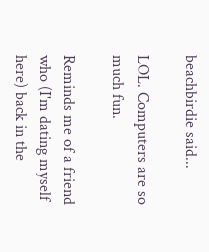beachbirdie said...

LOL. Computers are so much fun.

Reminds me of a friend who (I'm dating myself here) back in the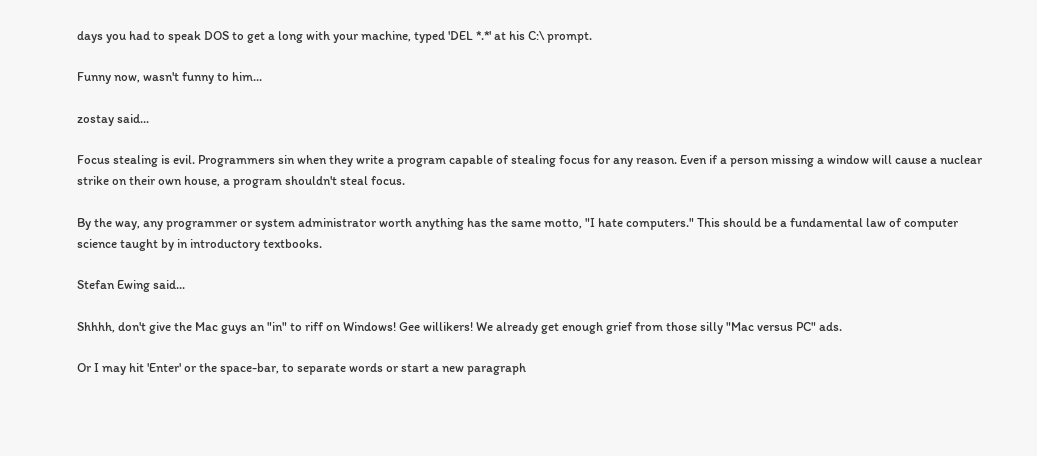days you had to speak DOS to get a long with your machine, typed 'DEL *.*' at his C:\ prompt.

Funny now, wasn't funny to him...

zostay said...

Focus stealing is evil. Programmers sin when they write a program capable of stealing focus for any reason. Even if a person missing a window will cause a nuclear strike on their own house, a program shouldn't steal focus.

By the way, any programmer or system administrator worth anything has the same motto, "I hate computers." This should be a fundamental law of computer science taught by in introductory textbooks.

Stefan Ewing said...

Shhhh, don't give the Mac guys an "in" to riff on Windows! Gee willikers! We already get enough grief from those silly "Mac versus PC" ads.

Or I may hit 'Enter' or the space-bar, to separate words or start a new paragraph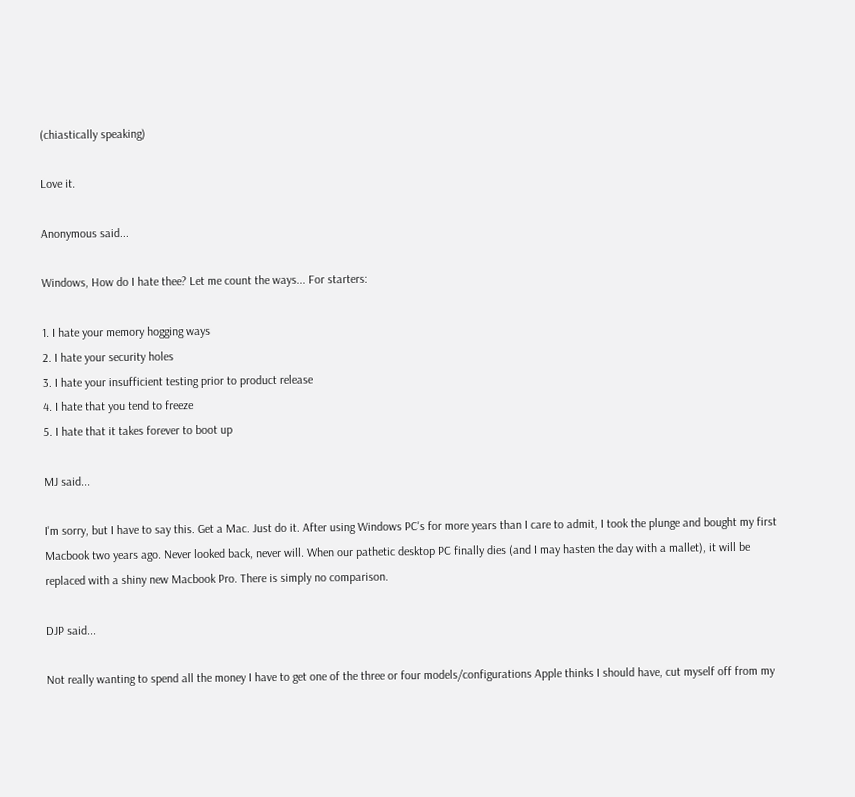(chiastically speaking)

Love it.

Anonymous said...

Windows, How do I hate thee? Let me count the ways... For starters:

1. I hate your memory hogging ways
2. I hate your security holes
3. I hate your insufficient testing prior to product release
4. I hate that you tend to freeze
5. I hate that it takes forever to boot up

MJ said...

I'm sorry, but I have to say this. Get a Mac. Just do it. After using Windows PC's for more years than I care to admit, I took the plunge and bought my first Macbook two years ago. Never looked back, never will. When our pathetic desktop PC finally dies (and I may hasten the day with a mallet), it will be replaced with a shiny new Macbook Pro. There is simply no comparison.

DJP said...

Not really wanting to spend all the money I have to get one of the three or four models/configurations Apple thinks I should have, cut myself off from my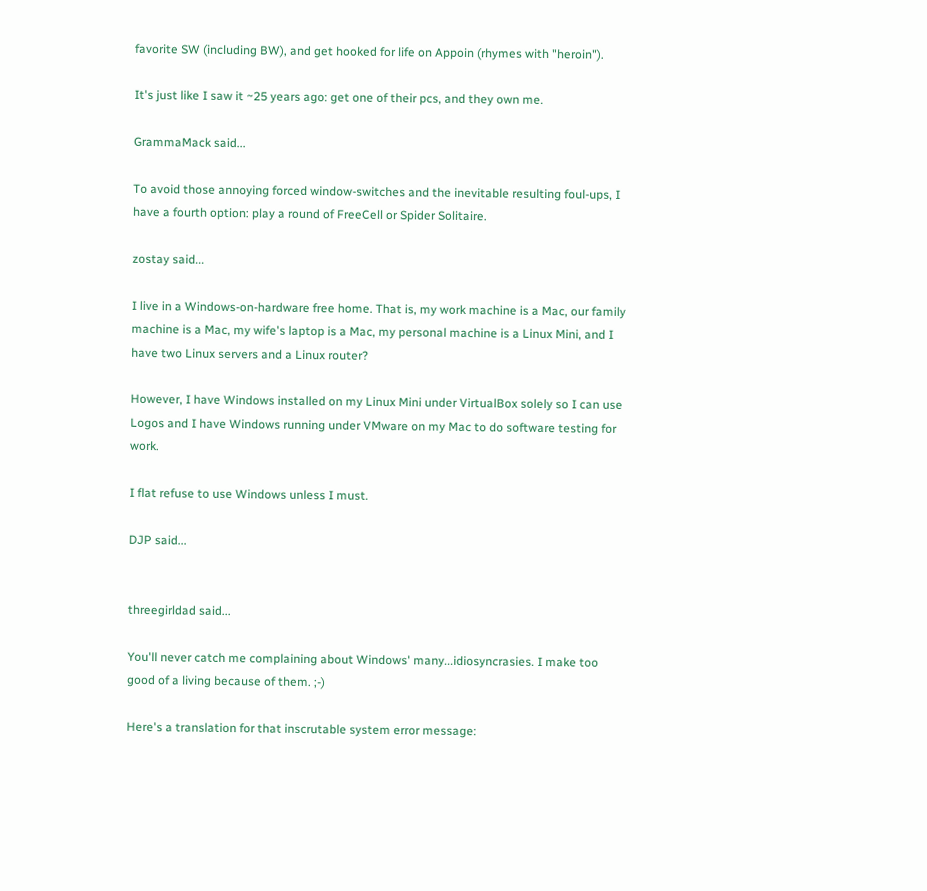favorite SW (including BW), and get hooked for life on Appoin (rhymes with "heroin").

It's just like I saw it ~25 years ago: get one of their pcs, and they own me.

GrammaMack said...

To avoid those annoying forced window-switches and the inevitable resulting foul-ups, I have a fourth option: play a round of FreeCell or Spider Solitaire.

zostay said...

I live in a Windows-on-hardware free home. That is, my work machine is a Mac, our family machine is a Mac, my wife's laptop is a Mac, my personal machine is a Linux Mini, and I have two Linux servers and a Linux router?

However, I have Windows installed on my Linux Mini under VirtualBox solely so I can use Logos and I have Windows running under VMware on my Mac to do software testing for work.

I flat refuse to use Windows unless I must.

DJP said...


threegirldad said...

You'll never catch me complaining about Windows' many...idiosyncrasies. I make too good of a living because of them. ;-)

Here's a translation for that inscrutable system error message: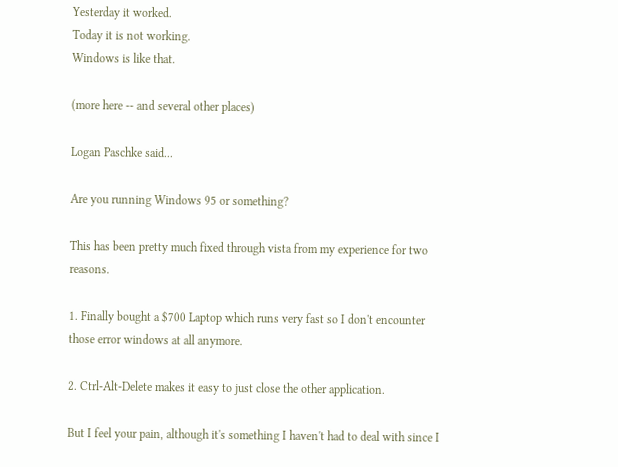Yesterday it worked.
Today it is not working.
Windows is like that.

(more here -- and several other places)

Logan Paschke said...

Are you running Windows 95 or something?

This has been pretty much fixed through vista from my experience for two reasons.

1. Finally bought a $700 Laptop which runs very fast so I don't encounter those error windows at all anymore.

2. Ctrl-Alt-Delete makes it easy to just close the other application.

But I feel your pain, although it's something I haven't had to deal with since I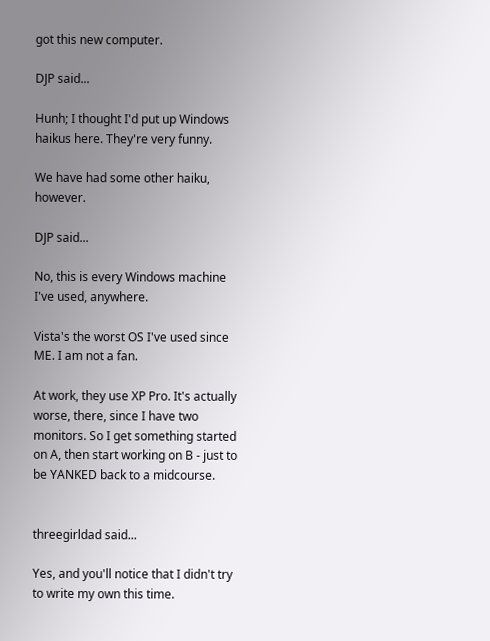got this new computer.

DJP said...

Hunh; I thought I'd put up Windows haikus here. They're very funny.

We have had some other haiku, however.

DJP said...

No, this is every Windows machine I've used, anywhere.

Vista's the worst OS I've used since ME. I am not a fan.

At work, they use XP Pro. It's actually worse, there, since I have two monitors. So I get something started on A, then start working on B - just to be YANKED back to a midcourse.


threegirldad said...

Yes, and you'll notice that I didn't try to write my own this time.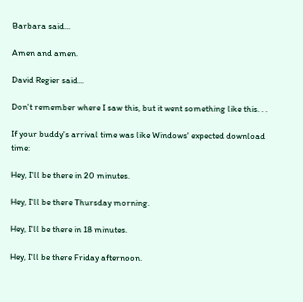Barbara said...

Amen and amen.

David Regier said...

Don't remember where I saw this, but it went something like this. . .

If your buddy's arrival time was like Windows' expected download time:

Hey, I'll be there in 20 minutes.

Hey, I'll be there Thursday morning.

Hey, I'll be there in 18 minutes.

Hey, I'll be there Friday afternoon.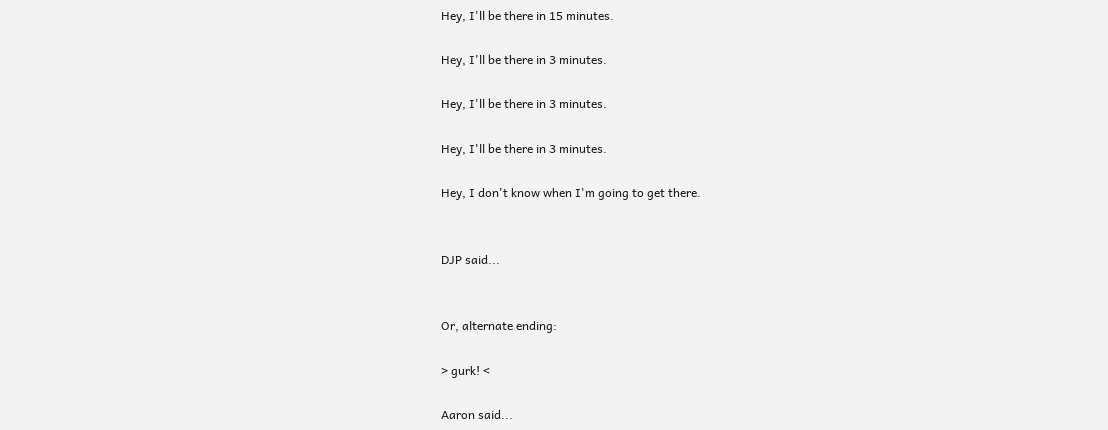Hey, I'll be there in 15 minutes.

Hey, I'll be there in 3 minutes.

Hey, I'll be there in 3 minutes.

Hey, I'll be there in 3 minutes.

Hey, I don't know when I'm going to get there.


DJP said...


Or, alternate ending:

> gurk! <

Aaron said...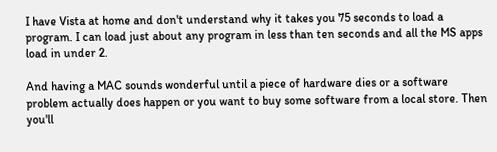I have Vista at home and don't understand why it takes you 75 seconds to load a program. I can load just about any program in less than ten seconds and all the MS apps load in under 2.

And having a MAC sounds wonderful until a piece of hardware dies or a software problem actually does happen or you want to buy some software from a local store. Then you'll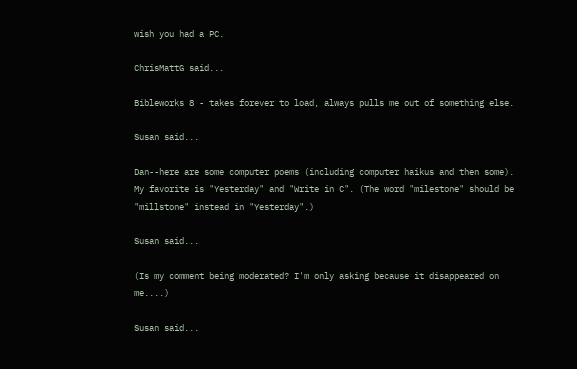wish you had a PC.

ChrisMattG said...

Bibleworks 8 - takes forever to load, always pulls me out of something else.

Susan said...

Dan--here are some computer poems (including computer haikus and then some). My favorite is "Yesterday" and "Write in C". (The word "milestone" should be "millstone" instead in "Yesterday".)

Susan said...

(Is my comment being moderated? I'm only asking because it disappeared on me....)

Susan said...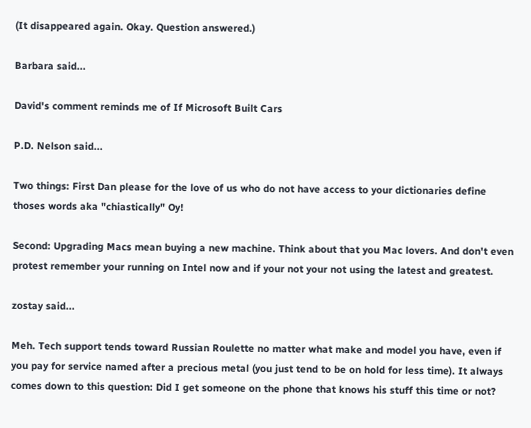(It disappeared again. Okay. Question answered.)

Barbara said...

David's comment reminds me of If Microsoft Built Cars

P.D. Nelson said...

Two things: First Dan please for the love of us who do not have access to your dictionaries define thoses words aka "chiastically" Oy!

Second: Upgrading Macs mean buying a new machine. Think about that you Mac lovers. And don't even protest remember your running on Intel now and if your not your not using the latest and greatest.

zostay said...

Meh. Tech support tends toward Russian Roulette no matter what make and model you have, even if you pay for service named after a precious metal (you just tend to be on hold for less time). It always comes down to this question: Did I get someone on the phone that knows his stuff this time or not?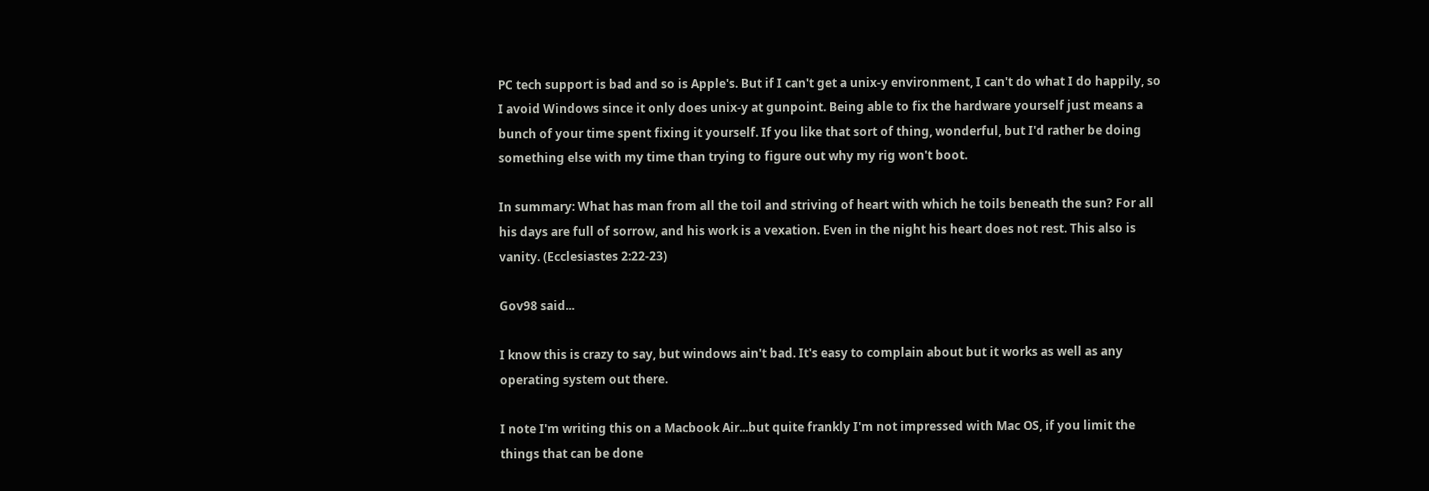PC tech support is bad and so is Apple's. But if I can't get a unix-y environment, I can't do what I do happily, so I avoid Windows since it only does unix-y at gunpoint. Being able to fix the hardware yourself just means a bunch of your time spent fixing it yourself. If you like that sort of thing, wonderful, but I'd rather be doing something else with my time than trying to figure out why my rig won't boot.

In summary: What has man from all the toil and striving of heart with which he toils beneath the sun? For all his days are full of sorrow, and his work is a vexation. Even in the night his heart does not rest. This also is vanity. (Ecclesiastes 2:22-23)

Gov98 said...

I know this is crazy to say, but windows ain't bad. It's easy to complain about but it works as well as any operating system out there.

I note I'm writing this on a Macbook Air...but quite frankly I'm not impressed with Mac OS, if you limit the things that can be done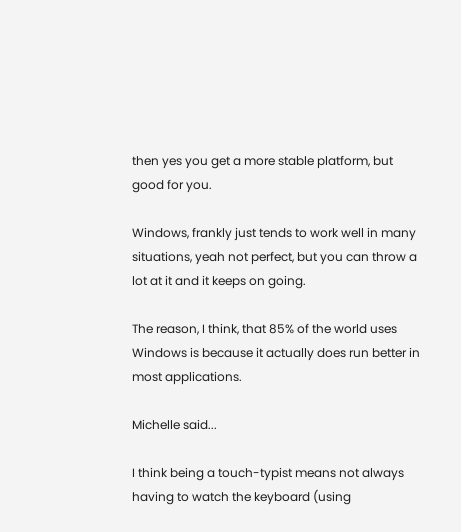then yes you get a more stable platform, but good for you.

Windows, frankly just tends to work well in many situations, yeah not perfect, but you can throw a lot at it and it keeps on going.

The reason, I think, that 85% of the world uses Windows is because it actually does run better in most applications.

Michelle said...

I think being a touch-typist means not always having to watch the keyboard (using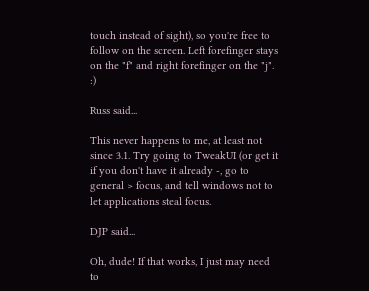touch instead of sight), so you're free to follow on the screen. Left forefinger stays on the "f" and right forefinger on the "j". :)

Russ said...

This never happens to me, at least not since 3.1. Try going to TweakUI (or get it if you don't have it already -, go to general > focus, and tell windows not to let applications steal focus.

DJP said...

Oh, dude! If that works, I just may need to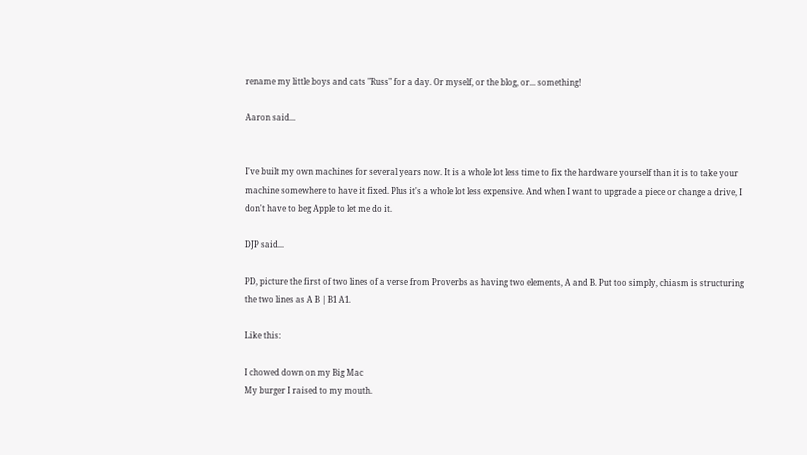rename my little boys and cats "Russ" for a day. Or myself, or the blog, or... something!

Aaron said...


I've built my own machines for several years now. It is a whole lot less time to fix the hardware yourself than it is to take your machine somewhere to have it fixed. Plus it's a whole lot less expensive. And when I want to upgrade a piece or change a drive, I don't have to beg Apple to let me do it.

DJP said...

PD, picture the first of two lines of a verse from Proverbs as having two elements, A and B. Put too simply, chiasm is structuring the two lines as A B | B1 A1.

Like this:

I chowed down on my Big Mac
My burger I raised to my mouth.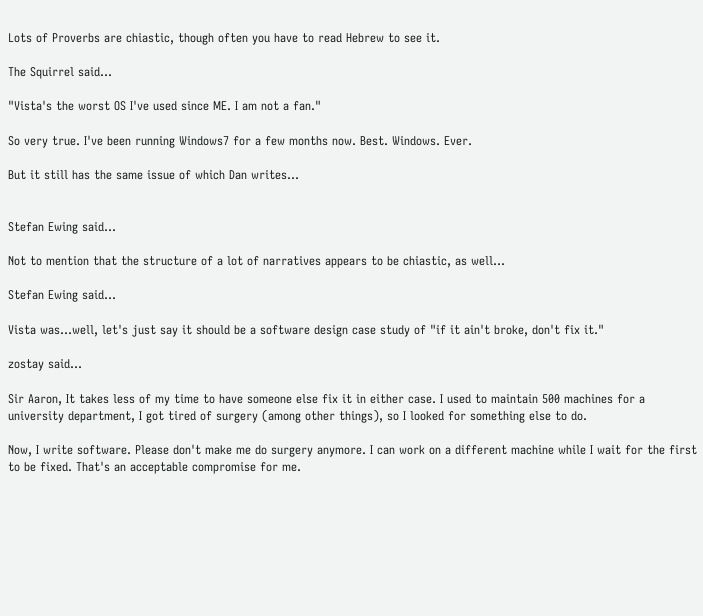Lots of Proverbs are chiastic, though often you have to read Hebrew to see it.

The Squirrel said...

"Vista's the worst OS I've used since ME. I am not a fan."

So very true. I've been running Windows7 for a few months now. Best. Windows. Ever.

But it still has the same issue of which Dan writes...


Stefan Ewing said...

Not to mention that the structure of a lot of narratives appears to be chiastic, as well...

Stefan Ewing said...

Vista was...well, let's just say it should be a software design case study of "if it ain't broke, don't fix it."

zostay said...

Sir Aaron, It takes less of my time to have someone else fix it in either case. I used to maintain 500 machines for a university department, I got tired of surgery (among other things), so I looked for something else to do.

Now, I write software. Please don't make me do surgery anymore. I can work on a different machine while I wait for the first to be fixed. That's an acceptable compromise for me.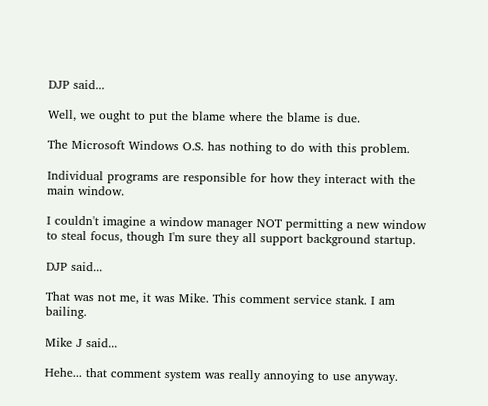DJP said...

Well, we ought to put the blame where the blame is due.

The Microsoft Windows O.S. has nothing to do with this problem.

Individual programs are responsible for how they interact with the main window.

I couldn't imagine a window manager NOT permitting a new window to steal focus, though I'm sure they all support background startup.

DJP said...

That was not me, it was Mike. This comment service stank. I am bailing.

Mike J said...

Hehe... that comment system was really annoying to use anyway.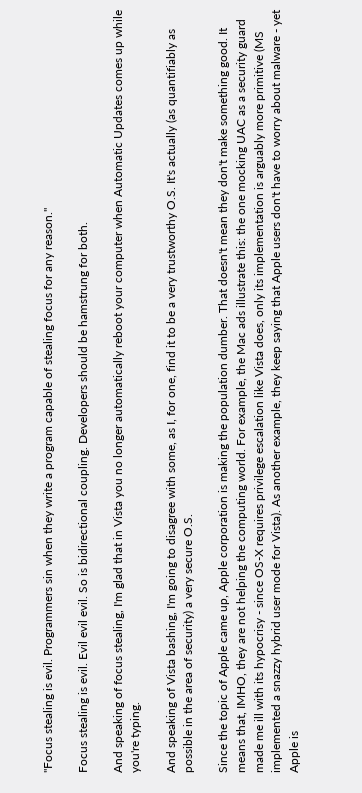"Focus stealing is evil. Programmers sin when they write a program capable of stealing focus for any reason."

Focus stealing is evil. Evil evil evil. So is bidirectional coupling. Developers should be hamstrung for both.

And speaking of focus stealing, I'm glad that in Vista you no longer automatically reboot your computer when Automatic Updates comes up while you're typing.

And speaking of Vista bashing, I'm going to disagree with some, as I, for one, find it to be a very trustworthy O.S. It's actually (as quantifiably as possible in the area of security) a very secure O.S.

Since the topic of Apple came up, Apple corporation is making the population dumber. That doesn't mean they don't make something good. It means that, IMHO, they are not helping the computing world. For example, the Mac ads illustrate this: the one mocking UAC as a security guard made me ill with its hypocrisy - since OS-X requires privilege escalation like Vista does, only its implementation is arguably more primitive (MS implemented a snazzy hybrid user mode for Vista). As another example, they keep saying that Apple users don't have to worry about malware - yet Apple is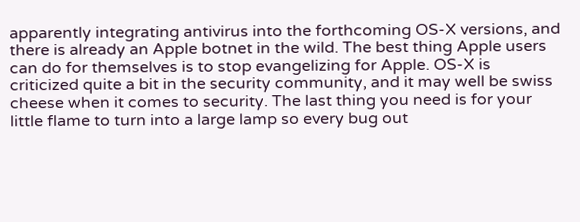apparently integrating antivirus into the forthcoming OS-X versions, and there is already an Apple botnet in the wild. The best thing Apple users can do for themselves is to stop evangelizing for Apple. OS-X is criticized quite a bit in the security community, and it may well be swiss cheese when it comes to security. The last thing you need is for your little flame to turn into a large lamp so every bug out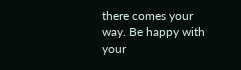there comes your way. Be happy with your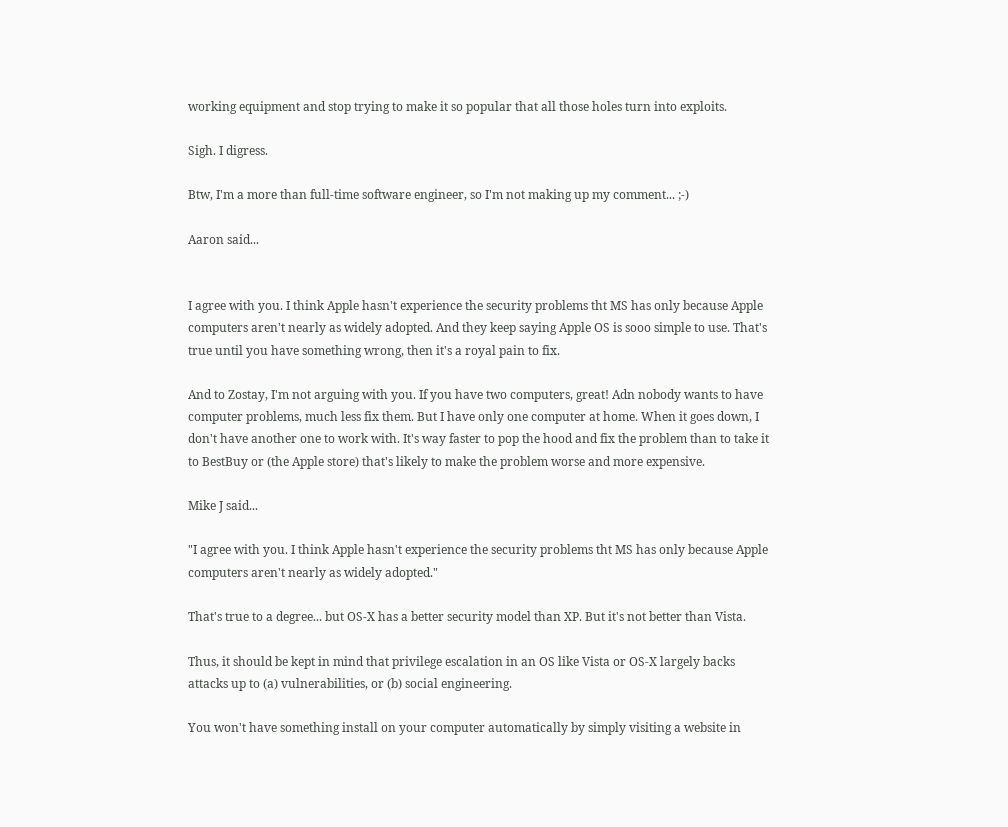working equipment and stop trying to make it so popular that all those holes turn into exploits.

Sigh. I digress.

Btw, I'm a more than full-time software engineer, so I'm not making up my comment... ;-)

Aaron said...


I agree with you. I think Apple hasn't experience the security problems tht MS has only because Apple computers aren't nearly as widely adopted. And they keep saying Apple OS is sooo simple to use. That's true until you have something wrong, then it's a royal pain to fix.

And to Zostay, I'm not arguing with you. If you have two computers, great! Adn nobody wants to have computer problems, much less fix them. But I have only one computer at home. When it goes down, I don't have another one to work with. It's way faster to pop the hood and fix the problem than to take it to BestBuy or (the Apple store) that's likely to make the problem worse and more expensive.

Mike J said...

"I agree with you. I think Apple hasn't experience the security problems tht MS has only because Apple computers aren't nearly as widely adopted."

That's true to a degree... but OS-X has a better security model than XP. But it's not better than Vista.

Thus, it should be kept in mind that privilege escalation in an OS like Vista or OS-X largely backs attacks up to (a) vulnerabilities, or (b) social engineering.

You won't have something install on your computer automatically by simply visiting a website in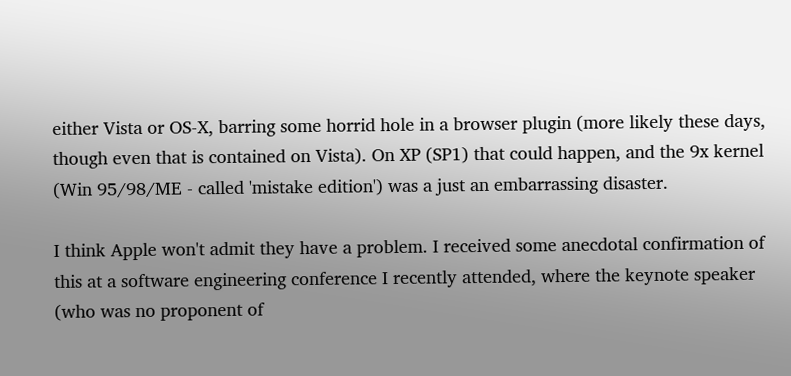either Vista or OS-X, barring some horrid hole in a browser plugin (more likely these days, though even that is contained on Vista). On XP (SP1) that could happen, and the 9x kernel (Win 95/98/ME - called 'mistake edition') was a just an embarrassing disaster.

I think Apple won't admit they have a problem. I received some anecdotal confirmation of this at a software engineering conference I recently attended, where the keynote speaker (who was no proponent of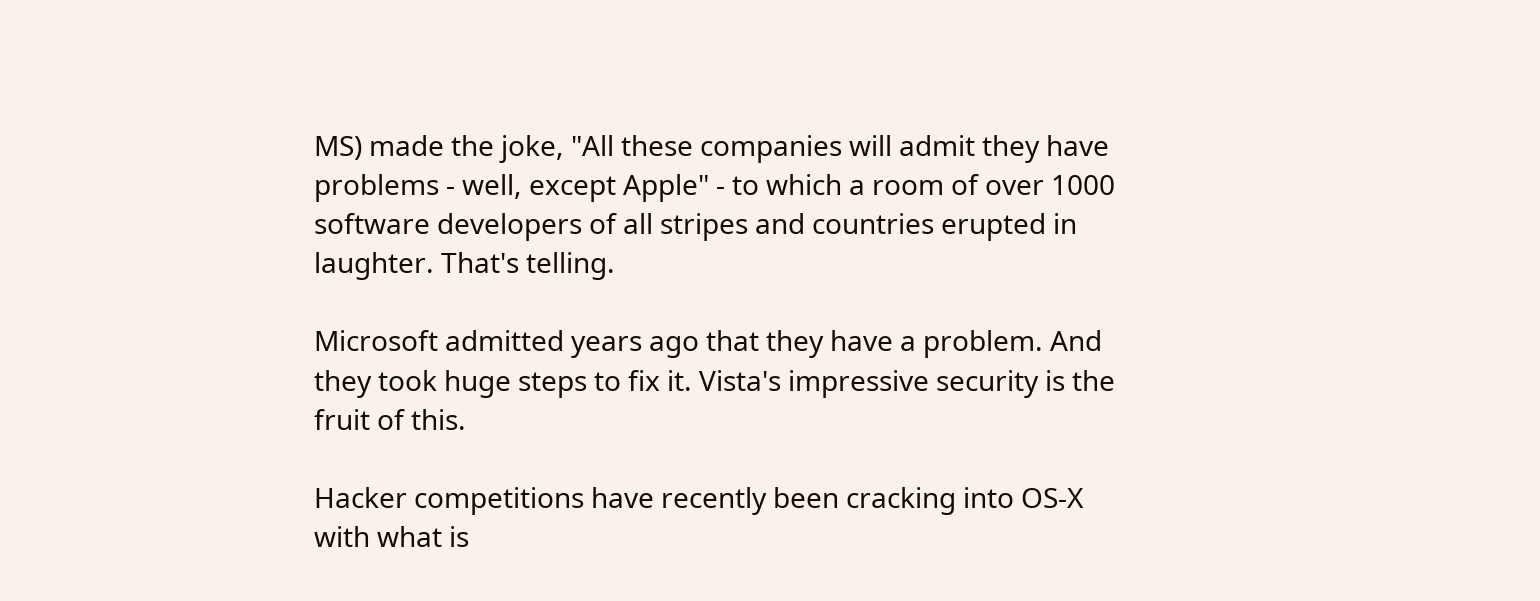MS) made the joke, "All these companies will admit they have problems - well, except Apple" - to which a room of over 1000 software developers of all stripes and countries erupted in laughter. That's telling.

Microsoft admitted years ago that they have a problem. And they took huge steps to fix it. Vista's impressive security is the fruit of this.

Hacker competitions have recently been cracking into OS-X with what is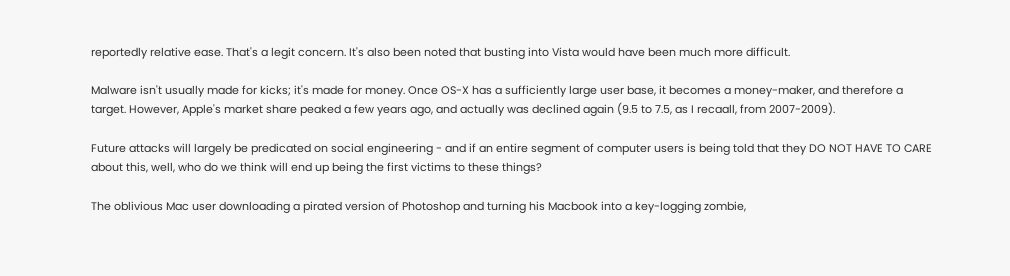reportedly relative ease. That's a legit concern. It's also been noted that busting into Vista would have been much more difficult.

Malware isn't usually made for kicks; it's made for money. Once OS-X has a sufficiently large user base, it becomes a money-maker, and therefore a target. However, Apple's market share peaked a few years ago, and actually was declined again (9.5 to 7.5, as I recaall, from 2007-2009).

Future attacks will largely be predicated on social engineering - and if an entire segment of computer users is being told that they DO NOT HAVE TO CARE about this, well, who do we think will end up being the first victims to these things?

The oblivious Mac user downloading a pirated version of Photoshop and turning his Macbook into a key-logging zombie,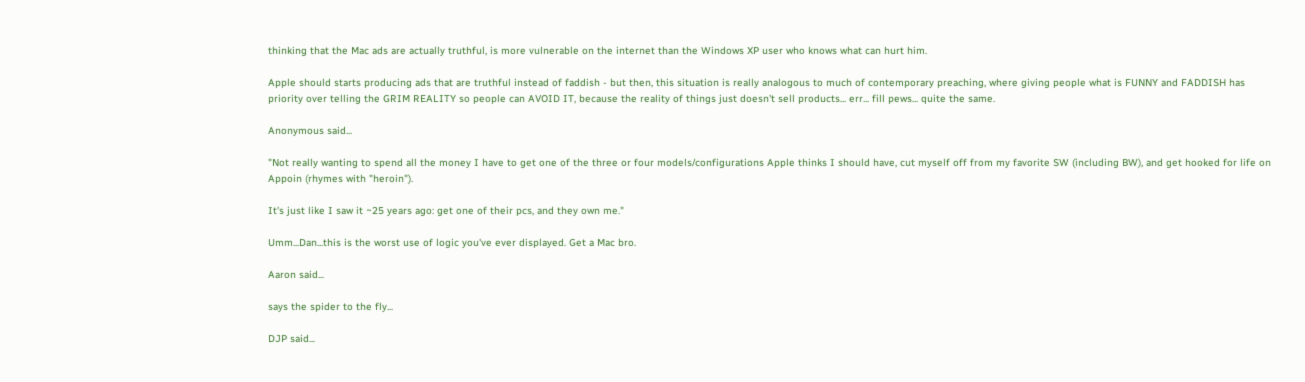thinking that the Mac ads are actually truthful, is more vulnerable on the internet than the Windows XP user who knows what can hurt him.

Apple should starts producing ads that are truthful instead of faddish - but then, this situation is really analogous to much of contemporary preaching, where giving people what is FUNNY and FADDISH has priority over telling the GRIM REALITY so people can AVOID IT, because the reality of things just doesn't sell products... err... fill pews... quite the same.

Anonymous said...

"Not really wanting to spend all the money I have to get one of the three or four models/configurations Apple thinks I should have, cut myself off from my favorite SW (including BW), and get hooked for life on Appoin (rhymes with "heroin").

It's just like I saw it ~25 years ago: get one of their pcs, and they own me."

Umm...Dan...this is the worst use of logic you've ever displayed. Get a Mac bro.

Aaron said...

says the spider to the fly...

DJP said...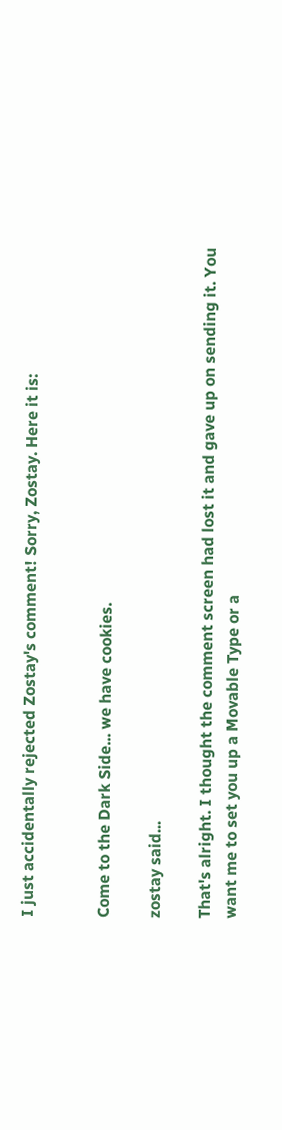I just accidentally rejected Zostay's comment! Sorry, Zostay. Here it is:


Come to the Dark Side... we have cookies.

zostay said...

That's alright. I thought the comment screen had lost it and gave up on sending it. You want me to set you up a Movable Type or a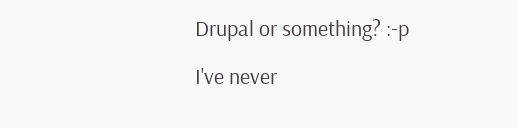Drupal or something? :-p

I've never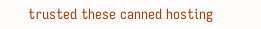trusted these canned hosting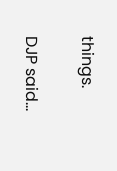things.

DJP said...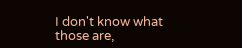I don't know what those are,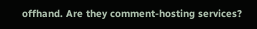offhand. Are they comment-hosting services?